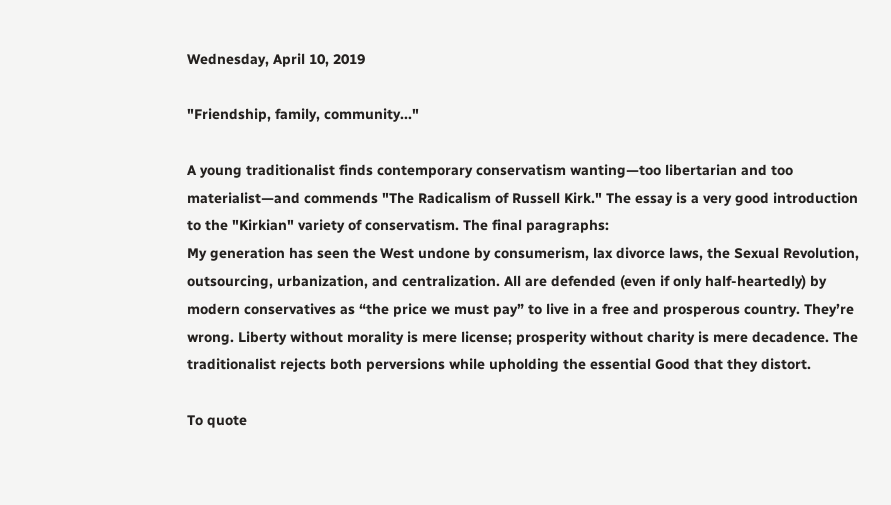Wednesday, April 10, 2019

"Friendship, family, community..."

A young traditionalist finds contemporary conservatism wanting—too libertarian and too materialist—and commends "The Radicalism of Russell Kirk." The essay is a very good introduction to the "Kirkian" variety of conservatism. The final paragraphs:
My generation has seen the West undone by consumerism, lax divorce laws, the Sexual Revolution, outsourcing, urbanization, and centralization. All are defended (even if only half-heartedly) by modern conservatives as “the price we must pay” to live in a free and prosperous country. They’re wrong. Liberty without morality is mere license; prosperity without charity is mere decadence. The traditionalist rejects both perversions while upholding the essential Good that they distort.

To quote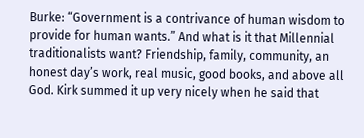Burke: “Government is a contrivance of human wisdom to provide for human wants.” And what is it that Millennial traditionalists want? Friendship, family, community, an honest day’s work, real music, good books, and above all God. Kirk summed it up very nicely when he said that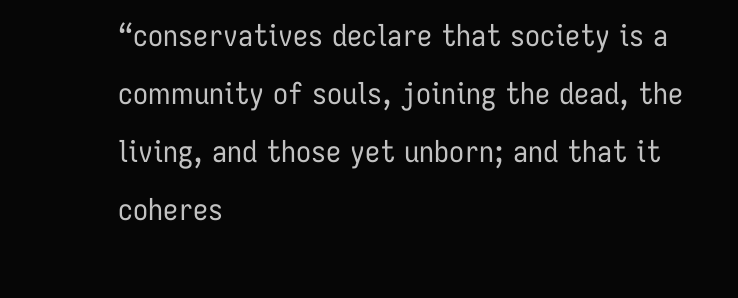“conservatives declare that society is a community of souls, joining the dead, the living, and those yet unborn; and that it coheres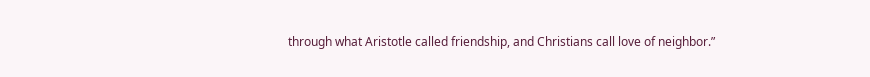through what Aristotle called friendship, and Christians call love of neighbor.”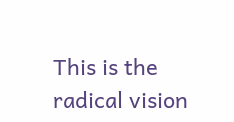This is the radical vision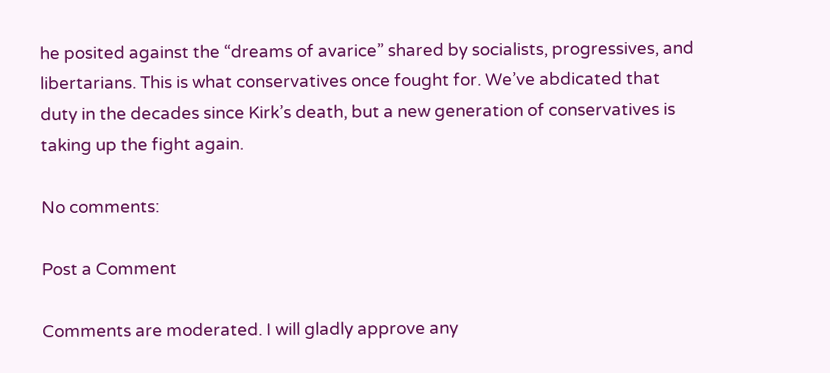he posited against the “dreams of avarice” shared by socialists, progressives, and libertarians. This is what conservatives once fought for. We’ve abdicated that duty in the decades since Kirk’s death, but a new generation of conservatives is taking up the fight again.

No comments:

Post a Comment

Comments are moderated. I will gladly approve any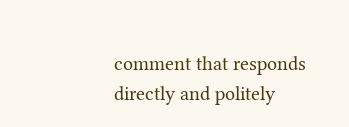comment that responds directly and politely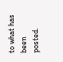to what has been posted.